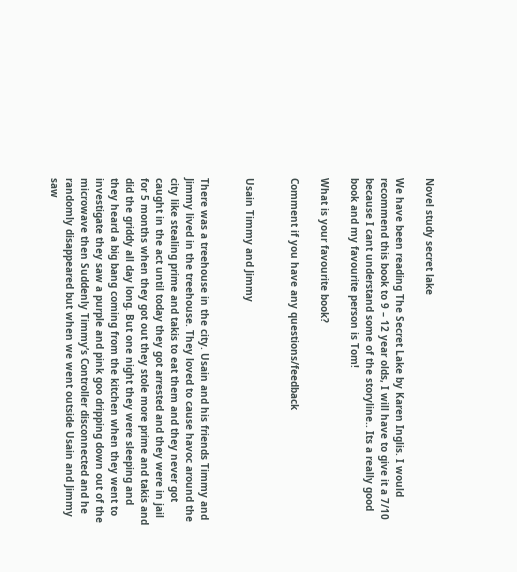Novel study secret lake

We have been reading The Secret Lake by Karen Inglis. I would recommend this book to 9 – 12 year olds, I will have to give it a 7/10 because I cant understand some of the storyline.. Its a really good book and my favourite person is Tom!

What is your favourite book?

Comment if you have any questions/feedback


Usain Timmy and Jimmy


There was a treehouse in the city. Usain and his friends Timmy and Jimmy lived in the treehouse. They loved to cause havoc around the city like stealing prime and takis to eat them and they never got caught in the act until today they got arrested and they were in jail for 5 months when they got out they stole more prime and takis and did the griddy all day long. But one night they were sleeping and they heard a big bang coming from the kitchen when they went to investigate they saw a purple and pink goo dripping down out of the microwave then Suddenly Timmy’s Controller disconnected and he randomly disappeared but when we went outside Usain and Jimmy saw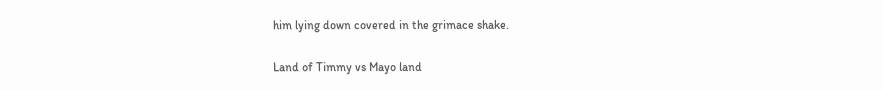him lying down covered in the grimace shake.

Land of Timmy vs Mayo land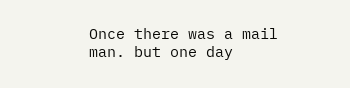Once there was a mail man. but one day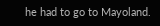he had to go to Mayoland.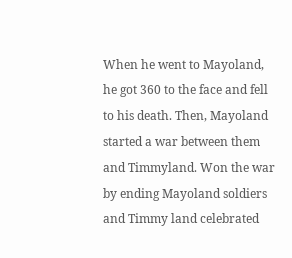When he went to Mayoland, he got 360 to the face and fell to his death. Then, Mayoland started a war between them and Timmyland. Won the war by ending Mayoland soldiers and Timmy land celebrated